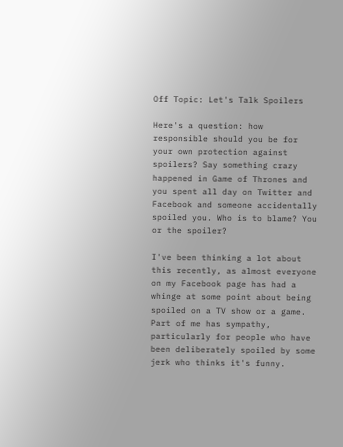Off Topic: Let's Talk Spoilers

Here's a question: how responsible should you be for your own protection against spoilers? Say something crazy happened in Game of Thrones and you spent all day on Twitter and Facebook and someone accidentally spoiled you. Who is to blame? You or the spoiler?

I've been thinking a lot about this recently, as almost everyone on my Facebook page has had a whinge at some point about being spoiled on a TV show or a game. Part of me has sympathy, particularly for people who have been deliberately spoiled by some jerk who thinks it's funny.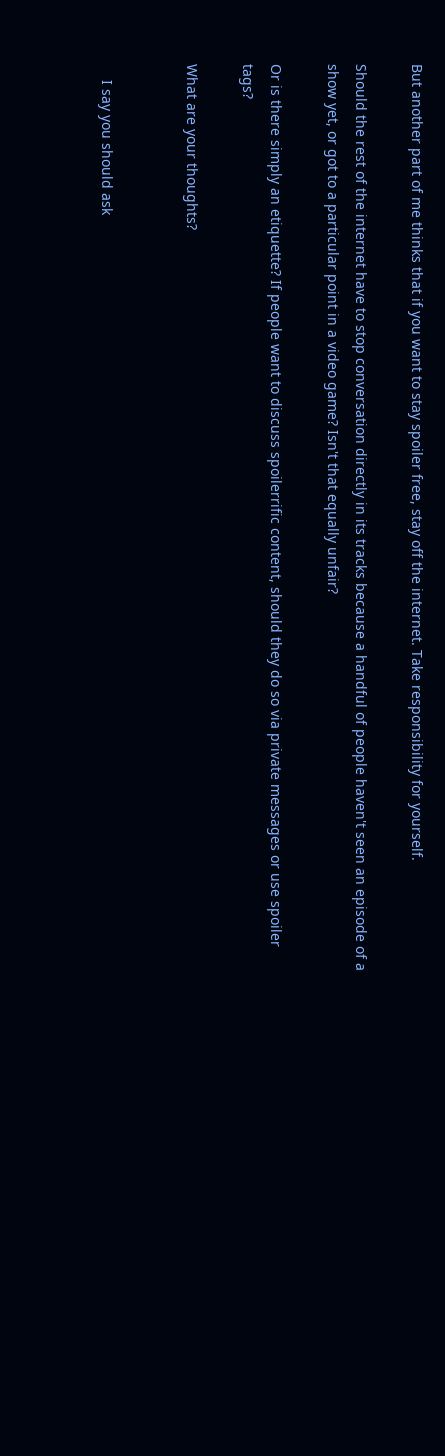But another part of me thinks that if you want to stay spoiler free, stay off the internet. Take responsibility for yourself.

Should the rest of the internet have to stop conversation directly in its tracks because a handful of people haven't seen an episode of a show yet, or got to a particular point in a video game? Isn't that equally unfair?

Or is there simply an etiquette? If people want to discuss spoilerrific content, should they do so via private messages or use spoiler tags?

What are your thoughts?


    I say you should ask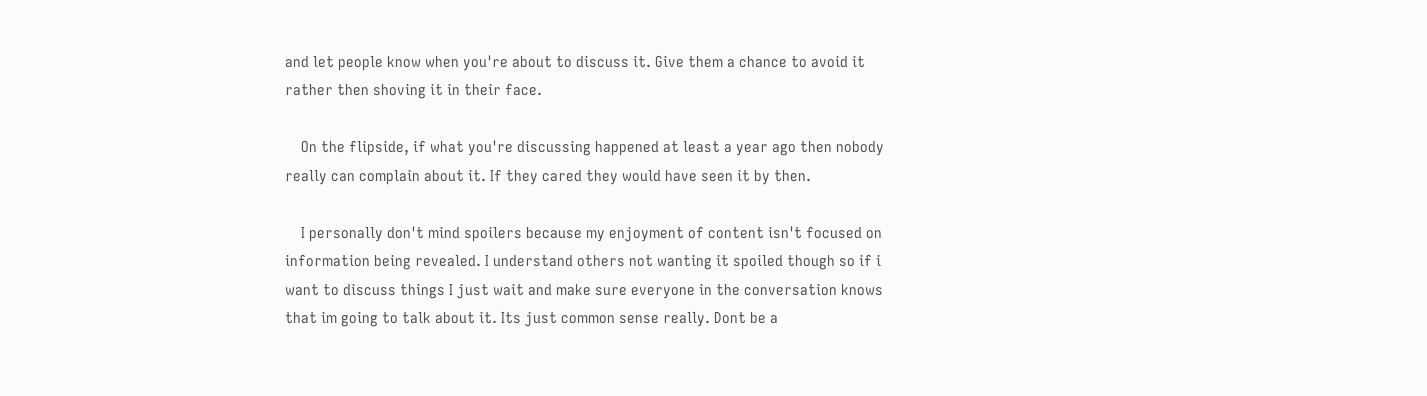and let people know when you're about to discuss it. Give them a chance to avoid it rather then shoving it in their face.

    On the flipside, if what you're discussing happened at least a year ago then nobody really can complain about it. If they cared they would have seen it by then.

    I personally don't mind spoilers because my enjoyment of content isn't focused on information being revealed. I understand others not wanting it spoiled though so if i want to discuss things I just wait and make sure everyone in the conversation knows that im going to talk about it. Its just common sense really. Dont be a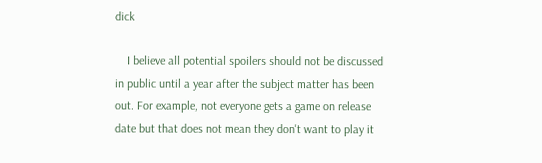dick

    I believe all potential spoilers should not be discussed in public until a year after the subject matter has been out. For example, not everyone gets a game on release date but that does not mean they don't want to play it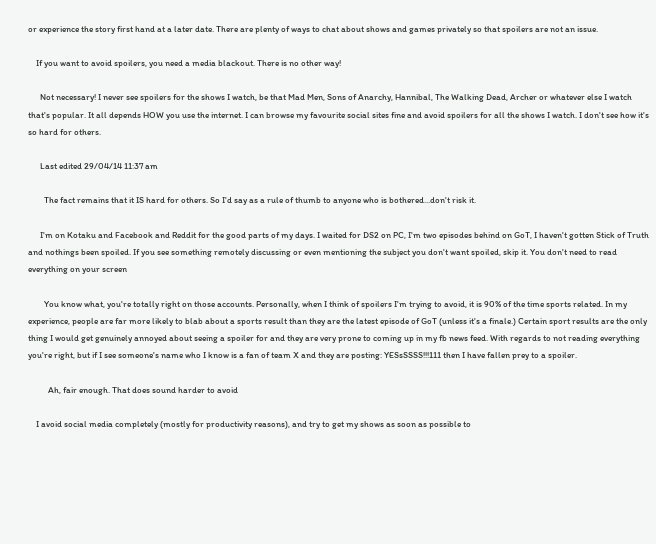or experience the story first hand at a later date. There are plenty of ways to chat about shows and games privately so that spoilers are not an issue.

    If you want to avoid spoilers, you need a media blackout. There is no other way!

      Not necessary! I never see spoilers for the shows I watch, be that Mad Men, Sons of Anarchy, Hannibal, The Walking Dead, Archer or whatever else I watch that's popular. It all depends HOW you use the internet. I can browse my favourite social sites fine and avoid spoilers for all the shows I watch. I don't see how it's so hard for others.

      Last edited 29/04/14 11:37 am

        The fact remains that it IS hard for others. So I'd say as a rule of thumb to anyone who is bothered...don't risk it.

      I'm on Kotaku and Facebook and Reddit for the good parts of my days. I waited for DS2 on PC, I'm two episodes behind on GoT, I haven't gotten Stick of Truth and nothings been spoiled. If you see something remotely discussing or even mentioning the subject you don't want spoiled, skip it. You don't need to read everything on your screen

        You know what, you're totally right on those accounts. Personally, when I think of spoilers I'm trying to avoid, it is 90% of the time sports related. In my experience, people are far more likely to blab about a sports result than they are the latest episode of GoT (unless it's a finale.) Certain sport results are the only thing I would get genuinely annoyed about seeing a spoiler for and they are very prone to coming up in my fb news feed. With regards to not reading everything you're right, but if I see someone's name who I know is a fan of team X and they are posting: YESsSSSS!!!111 then I have fallen prey to a spoiler.

          Ah, fair enough. That does sound harder to avoid

    I avoid social media completely (mostly for productivity reasons), and try to get my shows as soon as possible to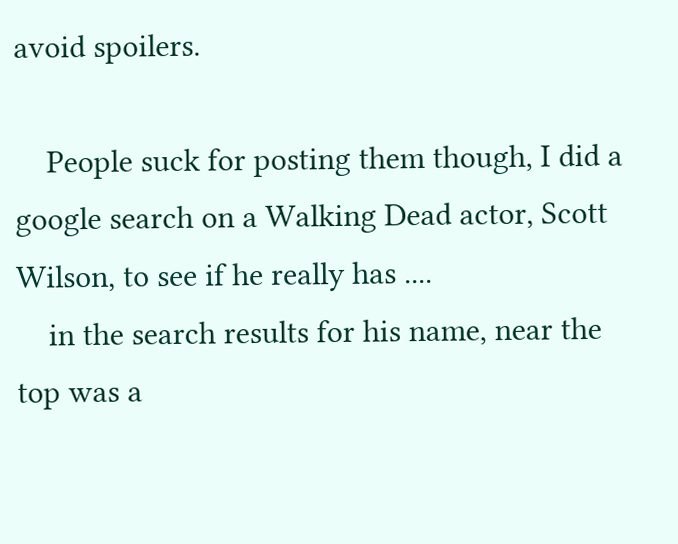avoid spoilers.

    People suck for posting them though, I did a google search on a Walking Dead actor, Scott Wilson, to see if he really has ....
    in the search results for his name, near the top was a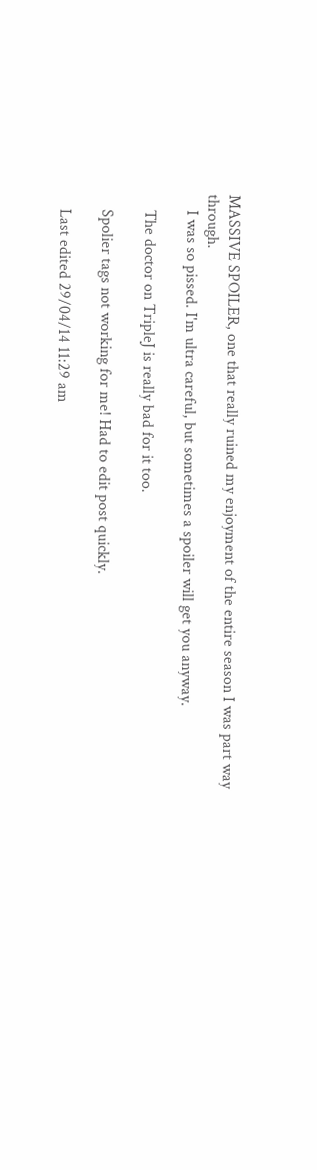MASSIVE SPOILER, one that really ruined my enjoyment of the entire season I was part way through.
    I was so pissed. I'm ultra careful, but sometimes a spoiler will get you anyway.

    The doctor on TripleJ is really bad for it too.

    Spolier tags not working for me! Had to edit post quickly.

    Last edited 29/04/14 11:29 am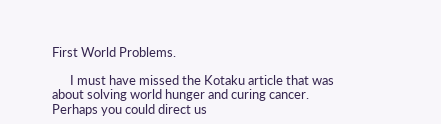First World Problems.

      I must have missed the Kotaku article that was about solving world hunger and curing cancer. Perhaps you could direct us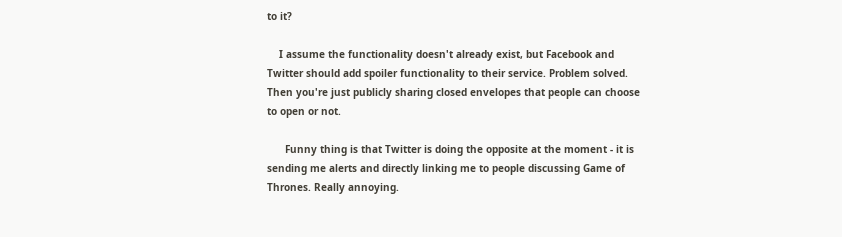to it?

    I assume the functionality doesn't already exist, but Facebook and Twitter should add spoiler functionality to their service. Problem solved. Then you're just publicly sharing closed envelopes that people can choose to open or not.

      Funny thing is that Twitter is doing the opposite at the moment - it is sending me alerts and directly linking me to people discussing Game of Thrones. Really annoying.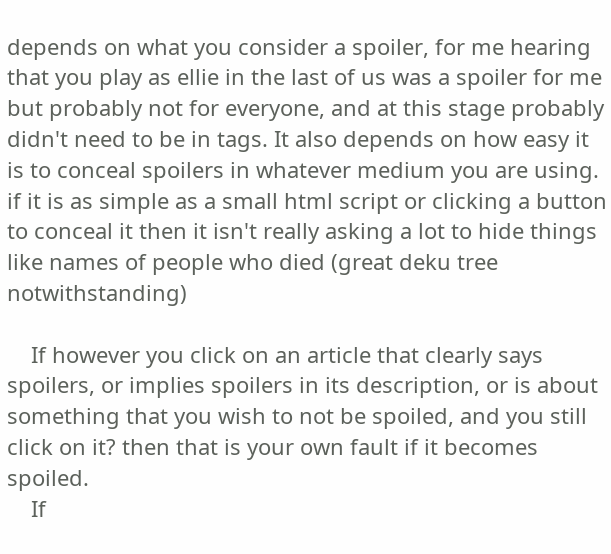depends on what you consider a spoiler, for me hearing that you play as ellie in the last of us was a spoiler for me but probably not for everyone, and at this stage probably didn't need to be in tags. It also depends on how easy it is to conceal spoilers in whatever medium you are using. if it is as simple as a small html script or clicking a button to conceal it then it isn't really asking a lot to hide things like names of people who died (great deku tree notwithstanding)

    If however you click on an article that clearly says spoilers, or implies spoilers in its description, or is about something that you wish to not be spoiled, and you still click on it? then that is your own fault if it becomes spoiled.
    If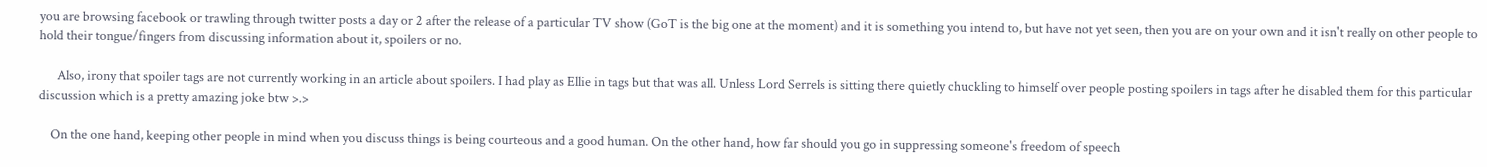you are browsing facebook or trawling through twitter posts a day or 2 after the release of a particular TV show (GoT is the big one at the moment) and it is something you intend to, but have not yet seen, then you are on your own and it isn't really on other people to hold their tongue/fingers from discussing information about it, spoilers or no.

      Also, irony that spoiler tags are not currently working in an article about spoilers. I had play as Ellie in tags but that was all. Unless Lord Serrels is sitting there quietly chuckling to himself over people posting spoilers in tags after he disabled them for this particular discussion which is a pretty amazing joke btw >.>

    On the one hand, keeping other people in mind when you discuss things is being courteous and a good human. On the other hand, how far should you go in suppressing someone's freedom of speech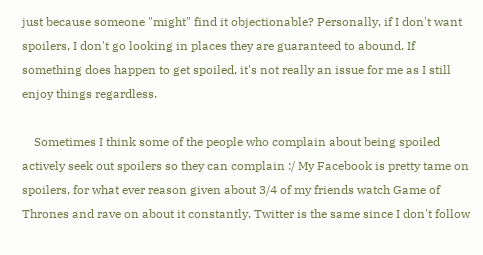just because someone "might" find it objectionable? Personally, if I don't want spoilers, I don't go looking in places they are guaranteed to abound. If something does happen to get spoiled, it's not really an issue for me as I still enjoy things regardless.

    Sometimes I think some of the people who complain about being spoiled actively seek out spoilers so they can complain :/ My Facebook is pretty tame on spoilers, for what ever reason given about 3/4 of my friends watch Game of Thrones and rave on about it constantly. Twitter is the same since I don't follow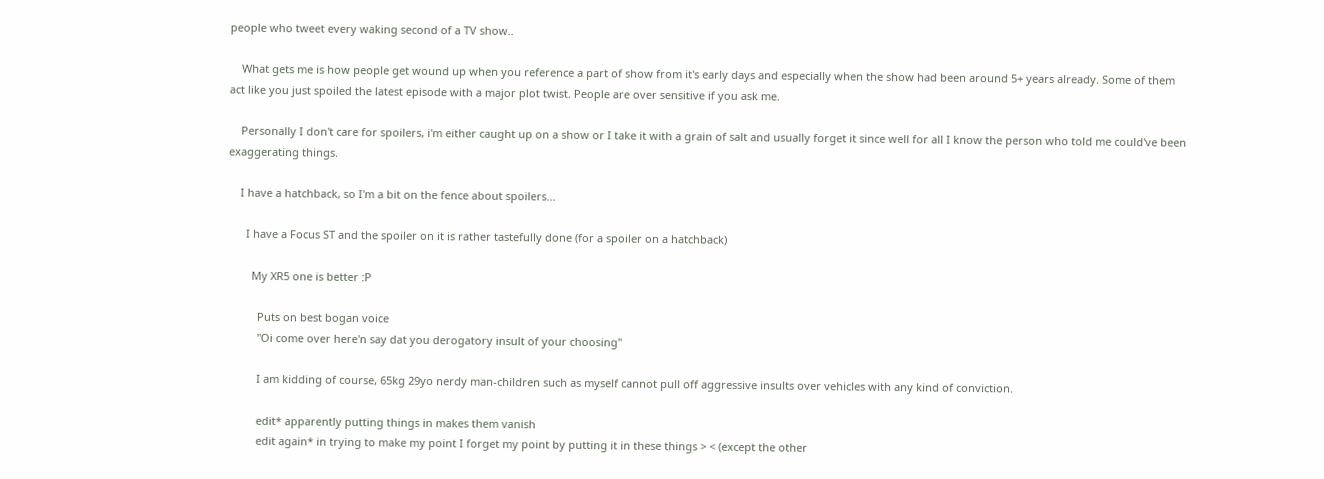people who tweet every waking second of a TV show..

    What gets me is how people get wound up when you reference a part of show from it's early days and especially when the show had been around 5+ years already. Some of them act like you just spoiled the latest episode with a major plot twist. People are over sensitive if you ask me.

    Personally I don't care for spoilers, i'm either caught up on a show or I take it with a grain of salt and usually forget it since well for all I know the person who told me could've been exaggerating things.

    I have a hatchback, so I'm a bit on the fence about spoilers...

      I have a Focus ST and the spoiler on it is rather tastefully done (for a spoiler on a hatchback)

        My XR5 one is better :P

          Puts on best bogan voice
          "Oi come over here'n say dat you derogatory insult of your choosing"

          I am kidding of course, 65kg 29yo nerdy man-children such as myself cannot pull off aggressive insults over vehicles with any kind of conviction.

          edit* apparently putting things in makes them vanish
          edit again* in trying to make my point I forget my point by putting it in these things > < (except the other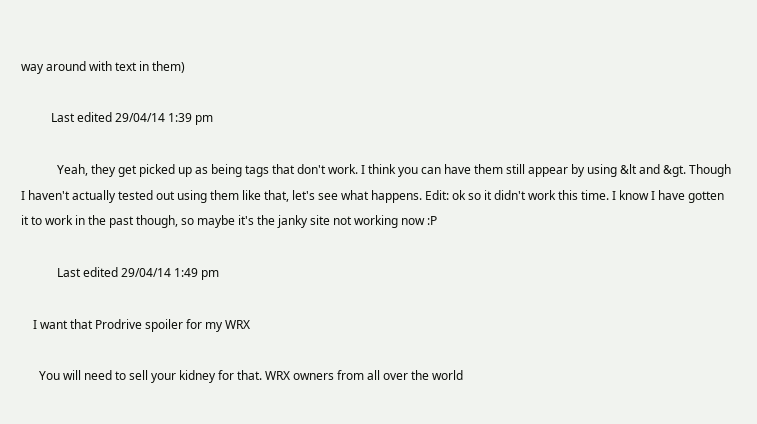way around with text in them)

          Last edited 29/04/14 1:39 pm

            Yeah, they get picked up as being tags that don't work. I think you can have them still appear by using &lt and &gt. Though I haven't actually tested out using them like that, let's see what happens. Edit: ok so it didn't work this time. I know I have gotten it to work in the past though, so maybe it's the janky site not working now :P

            Last edited 29/04/14 1:49 pm

    I want that Prodrive spoiler for my WRX

      You will need to sell your kidney for that. WRX owners from all over the world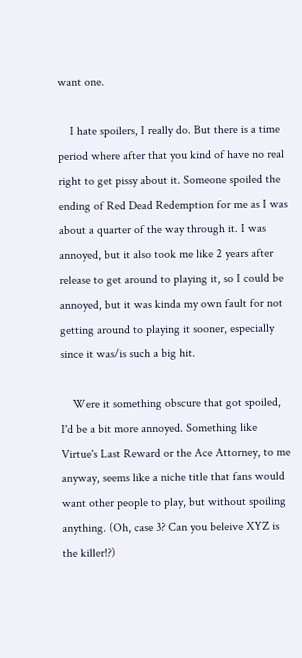want one.

    I hate spoilers, I really do. But there is a time period where after that you kind of have no real right to get pissy about it. Someone spoiled the ending of Red Dead Redemption for me as I was about a quarter of the way through it. I was annoyed, but it also took me like 2 years after release to get around to playing it, so I could be annoyed, but it was kinda my own fault for not getting around to playing it sooner, especially since it was/is such a big hit.

    Were it something obscure that got spoiled, I'd be a bit more annoyed. Something like Virtue's Last Reward or the Ace Attorney, to me anyway, seems like a niche title that fans would want other people to play, but without spoiling anything. (Oh, case 3? Can you beleive XYZ is the killer!?)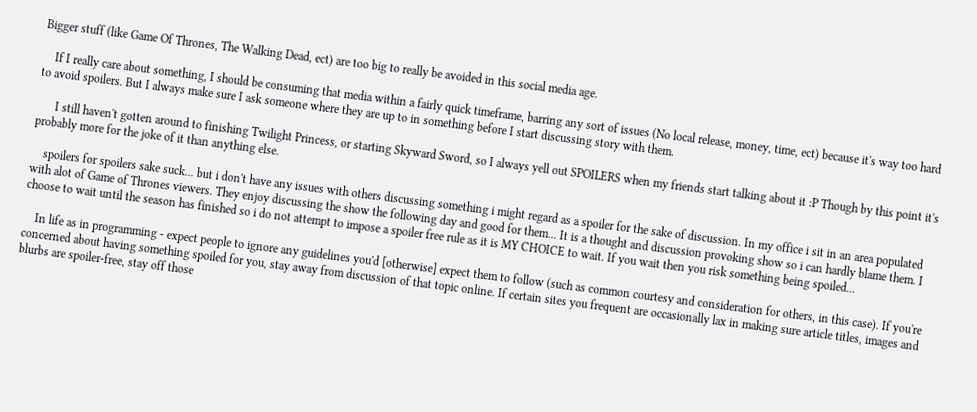Bigger stuff (like Game Of Thrones, The Walking Dead, ect) are too big to really be avoided in this social media age.

    If I really care about something, I should be consuming that media within a fairly quick timeframe, barring any sort of issues (No local release, money, time, ect) because it's way too hard to avoid spoilers. But I always make sure I ask someone where they are up to in something before I start discussing story with them.

      I still haven't gotten around to finishing Twilight Princess, or starting Skyward Sword, so I always yell out SPOILERS when my friends start talking about it :P Though by this point it's probably more for the joke of it than anything else.

    spoilers for spoilers sake suck... but i don't have any issues with others discussing something i might regard as a spoiler for the sake of discussion. In my office i sit in an area populated with alot of Game of Thrones viewers. They enjoy discussing the show the following day and good for them... It is a thought and discussion provoking show so i can hardly blame them. I choose to wait until the season has finished so i do not attempt to impose a spoiler free rule as it is MY CHOICE to wait. If you wait then you risk something being spoiled...

    In life as in programming - expect people to ignore any guidelines you'd [otherwise] expect them to follow (such as common courtesy and consideration for others, in this case). If you're concerned about having something spoiled for you, stay away from discussion of that topic online. If certain sites you frequent are occasionally lax in making sure article titles, images and blurbs are spoiler-free, stay off those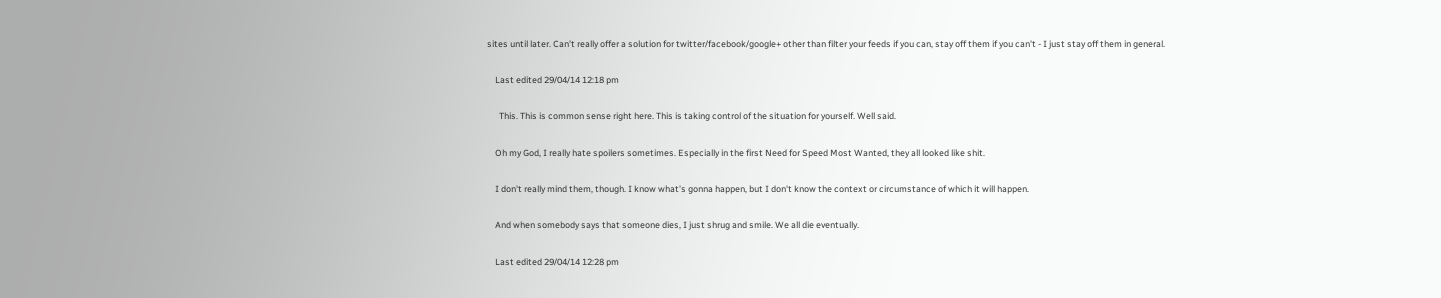sites until later. Can't really offer a solution for twitter/facebook/google+ other than filter your feeds if you can, stay off them if you can't - I just stay off them in general.

    Last edited 29/04/14 12:18 pm

      This. This is common sense right here. This is taking control of the situation for yourself. Well said.

    Oh my God, I really hate spoilers sometimes. Especially in the first Need for Speed Most Wanted, they all looked like shit.

    I don't really mind them, though. I know what's gonna happen, but I don't know the context or circumstance of which it will happen.

    And when somebody says that someone dies, I just shrug and smile. We all die eventually.

    Last edited 29/04/14 12:28 pm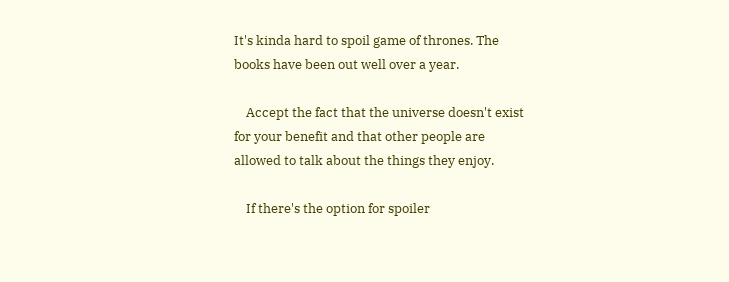It's kinda hard to spoil game of thrones. The books have been out well over a year.

    Accept the fact that the universe doesn't exist for your benefit and that other people are allowed to talk about the things they enjoy.

    If there's the option for spoiler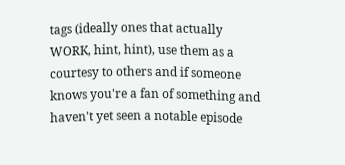tags (ideally ones that actually WORK, hint, hint), use them as a courtesy to others and if someone knows you're a fan of something and haven't yet seen a notable episode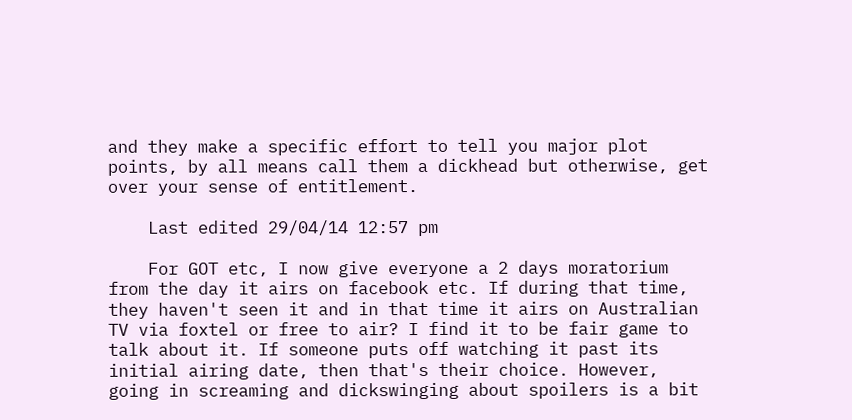and they make a specific effort to tell you major plot points, by all means call them a dickhead but otherwise, get over your sense of entitlement.

    Last edited 29/04/14 12:57 pm

    For GOT etc, I now give everyone a 2 days moratorium from the day it airs on facebook etc. If during that time, they haven't seen it and in that time it airs on Australian TV via foxtel or free to air? I find it to be fair game to talk about it. If someone puts off watching it past its initial airing date, then that's their choice. However, going in screaming and dickswinging about spoilers is a bit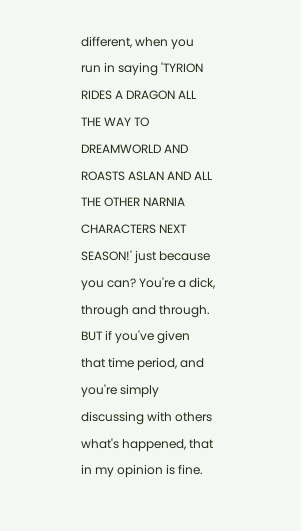different, when you run in saying 'TYRION RIDES A DRAGON ALL THE WAY TO DREAMWORLD AND ROASTS ASLAN AND ALL THE OTHER NARNIA CHARACTERS NEXT SEASON!' just because you can? You're a dick, through and through. BUT if you've given that time period, and you're simply discussing with others what's happened, that in my opinion is fine.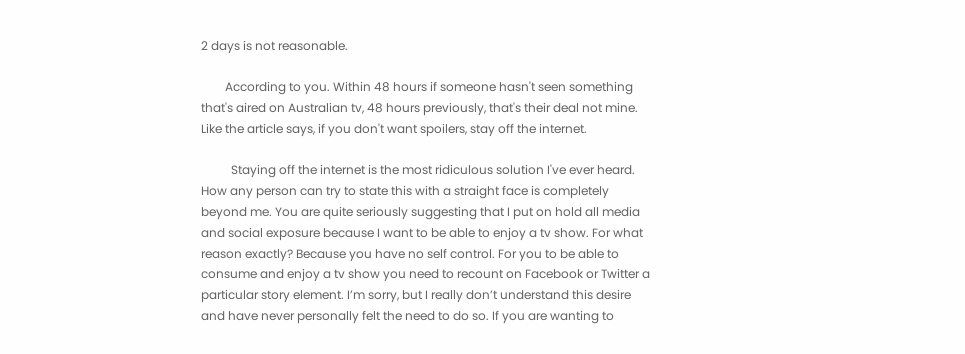2 days is not reasonable.

        According to you. Within 48 hours if someone hasn't seen something that's aired on Australian tv, 48 hours previously, that's their deal not mine. Like the article says, if you don't want spoilers, stay off the internet.

          Staying off the internet is the most ridiculous solution I've ever heard. How any person can try to state this with a straight face is completely beyond me. You are quite seriously suggesting that I put on hold all media and social exposure because I want to be able to enjoy a tv show. For what reason exactly? Because you have no self control. For you to be able to consume and enjoy a tv show you need to recount on Facebook or Twitter a particular story element. I’m sorry, but I really don’t understand this desire and have never personally felt the need to do so. If you are wanting to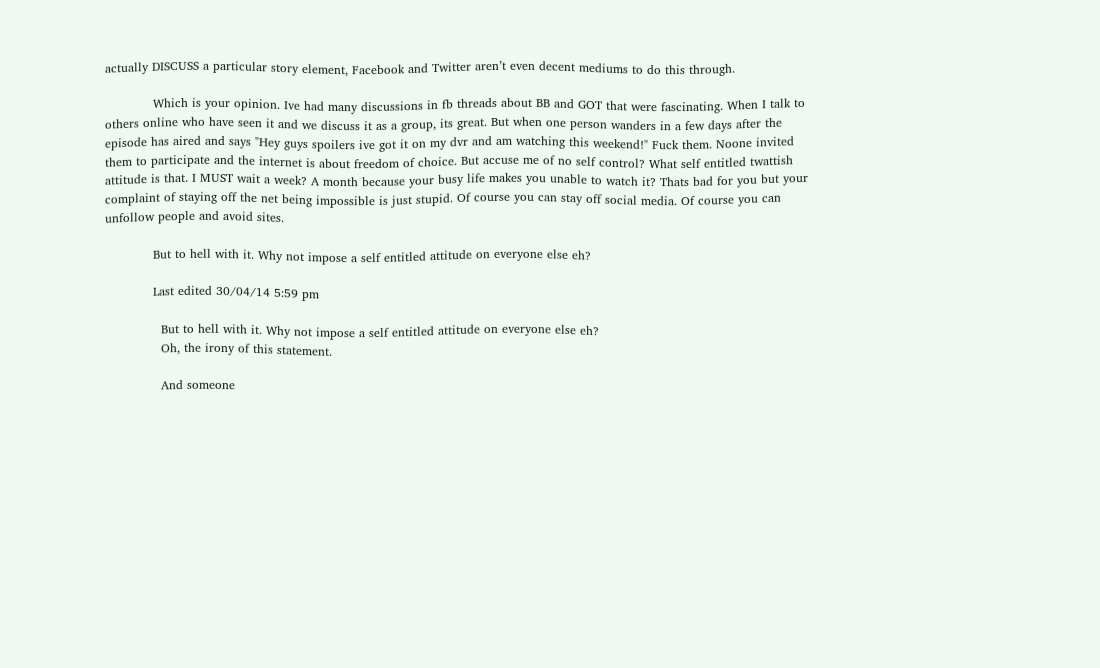actually DISCUSS a particular story element, Facebook and Twitter aren’t even decent mediums to do this through.

            Which is your opinion. Ive had many discussions in fb threads about BB and GOT that were fascinating. When I talk to others online who have seen it and we discuss it as a group, its great. But when one person wanders in a few days after the episode has aired and says "Hey guys spoilers ive got it on my dvr and am watching this weekend!" Fuck them. Noone invited them to participate and the internet is about freedom of choice. But accuse me of no self control? What self entitled twattish attitude is that. I MUST wait a week? A month because your busy life makes you unable to watch it? Thats bad for you but your complaint of staying off the net being impossible is just stupid. Of course you can stay off social media. Of course you can unfollow people and avoid sites.

            But to hell with it. Why not impose a self entitled attitude on everyone else eh?

            Last edited 30/04/14 5:59 pm

              But to hell with it. Why not impose a self entitled attitude on everyone else eh?
              Oh, the irony of this statement.

              And someone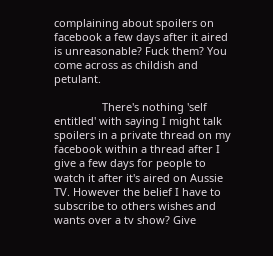complaining about spoilers on facebook a few days after it aired is unreasonable? Fuck them? You come across as childish and petulant.

                There's nothing 'self entitled' with saying I might talk spoilers in a private thread on my facebook within a thread after I give a few days for people to watch it after it's aired on Aussie TV. However the belief I have to subscribe to others wishes and wants over a tv show? Give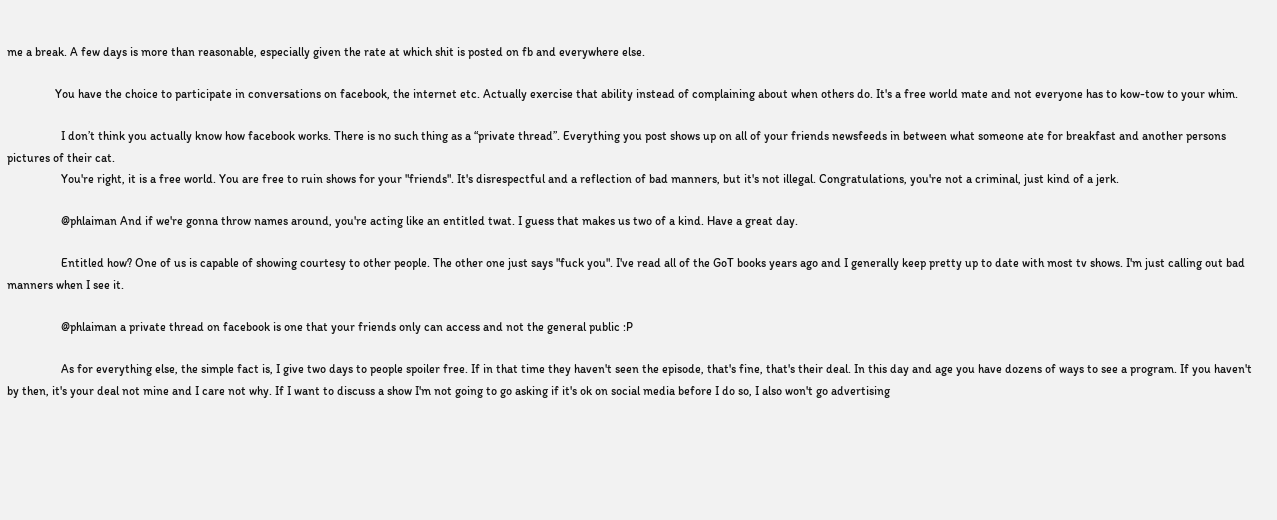me a break. A few days is more than reasonable, especially given the rate at which shit is posted on fb and everywhere else.

                You have the choice to participate in conversations on facebook, the internet etc. Actually exercise that ability instead of complaining about when others do. It's a free world mate and not everyone has to kow-tow to your whim.

                  I don’t think you actually know how facebook works. There is no such thing as a “private thread”. Everything you post shows up on all of your friends newsfeeds in between what someone ate for breakfast and another persons pictures of their cat.
                  You're right, it is a free world. You are free to ruin shows for your "friends". It's disrespectful and a reflection of bad manners, but it's not illegal. Congratulations, you're not a criminal, just kind of a jerk.

                  @phlaiman And if we're gonna throw names around, you're acting like an entitled twat. I guess that makes us two of a kind. Have a great day.

                  Entitled how? One of us is capable of showing courtesy to other people. The other one just says "fuck you". I've read all of the GoT books years ago and I generally keep pretty up to date with most tv shows. I'm just calling out bad manners when I see it.

                  @phlaiman a private thread on facebook is one that your friends only can access and not the general public :P

                  As for everything else, the simple fact is, I give two days to people spoiler free. If in that time they haven't seen the episode, that's fine, that's their deal. In this day and age you have dozens of ways to see a program. If you haven't by then, it's your deal not mine and I care not why. If I want to discuss a show I'm not going to go asking if it's ok on social media before I do so, I also won't go advertising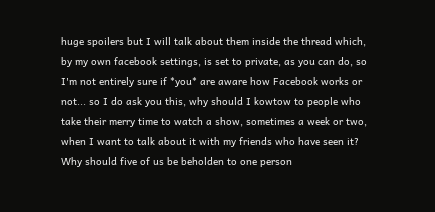huge spoilers but I will talk about them inside the thread which, by my own facebook settings, is set to private, as you can do, so I'm not entirely sure if *you* are aware how Facebook works or not... so I do ask you this, why should I kowtow to people who take their merry time to watch a show, sometimes a week or two, when I want to talk about it with my friends who have seen it? Why should five of us be beholden to one person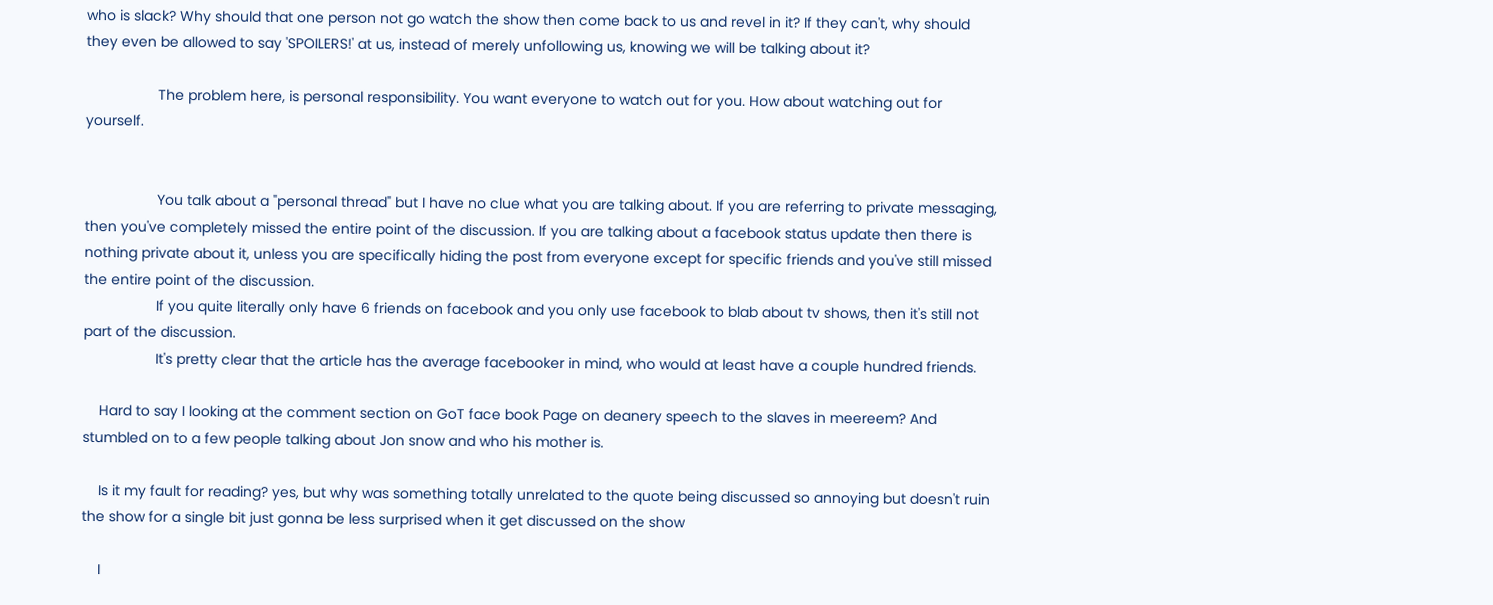who is slack? Why should that one person not go watch the show then come back to us and revel in it? If they can't, why should they even be allowed to say 'SPOILERS!' at us, instead of merely unfollowing us, knowing we will be talking about it?

                  The problem here, is personal responsibility. You want everyone to watch out for you. How about watching out for yourself.


                  You talk about a "personal thread" but I have no clue what you are talking about. If you are referring to private messaging, then you've completely missed the entire point of the discussion. If you are talking about a facebook status update then there is nothing private about it, unless you are specifically hiding the post from everyone except for specific friends and you've still missed the entire point of the discussion.
                  If you quite literally only have 6 friends on facebook and you only use facebook to blab about tv shows, then it's still not part of the discussion.
                  It's pretty clear that the article has the average facebooker in mind, who would at least have a couple hundred friends.

    Hard to say I looking at the comment section on GoT face book Page on deanery speech to the slaves in meereem? And stumbled on to a few people talking about Jon snow and who his mother is.

    Is it my fault for reading? yes, but why was something totally unrelated to the quote being discussed so annoying but doesn't ruin the show for a single bit just gonna be less surprised when it get discussed on the show

    I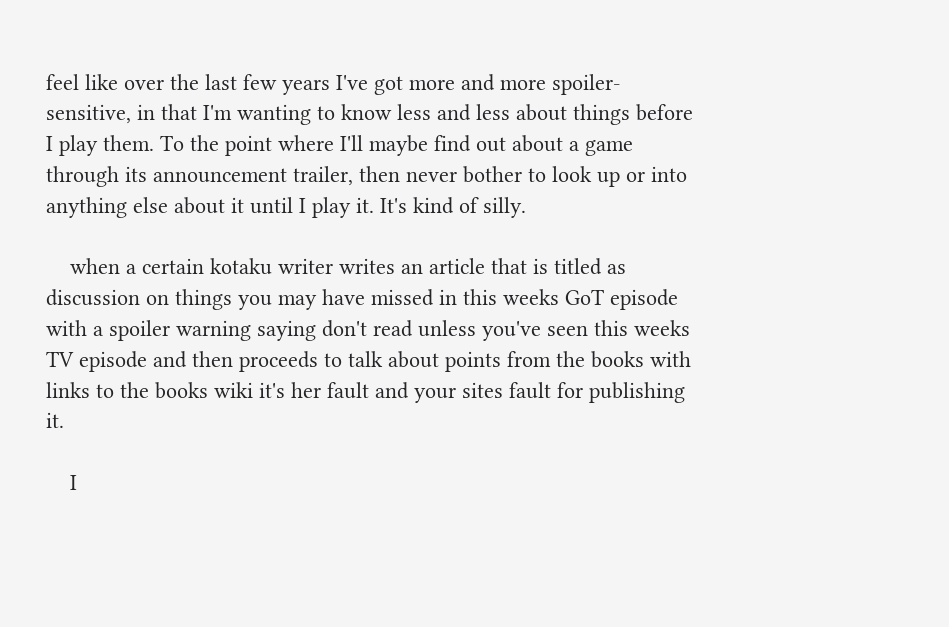feel like over the last few years I've got more and more spoiler-sensitive, in that I'm wanting to know less and less about things before I play them. To the point where I'll maybe find out about a game through its announcement trailer, then never bother to look up or into anything else about it until I play it. It's kind of silly.

    when a certain kotaku writer writes an article that is titled as discussion on things you may have missed in this weeks GoT episode with a spoiler warning saying don't read unless you've seen this weeks TV episode and then proceeds to talk about points from the books with links to the books wiki it's her fault and your sites fault for publishing it.

    I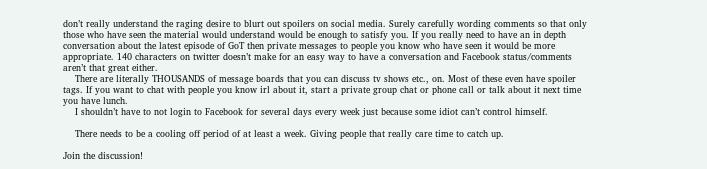don’t really understand the raging desire to blurt out spoilers on social media. Surely carefully wording comments so that only those who have seen the material would understand would be enough to satisfy you. If you really need to have an in depth conversation about the latest episode of GoT then private messages to people you know who have seen it would be more appropriate. 140 characters on twitter doesn’t make for an easy way to have a conversation and Facebook status/comments aren’t that great either.
    There are literally THOUSANDS of message boards that you can discuss tv shows etc., on. Most of these even have spoiler tags. If you want to chat with people you know irl about it, start a private group chat or phone call or talk about it next time you have lunch.
    I shouldn’t have to not login to Facebook for several days every week just because some idiot can’t control himself.

    There needs to be a cooling off period of at least a week. Giving people that really care time to catch up.

Join the discussion!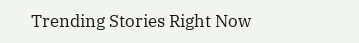Trending Stories Right Now